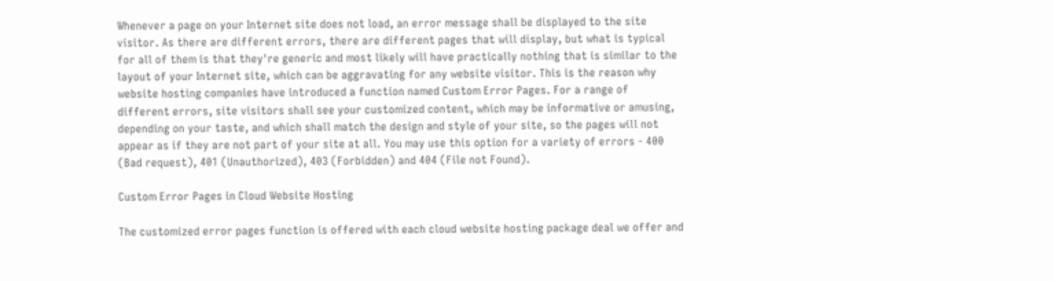Whenever a page on your Internet site does not load, an error message shall be displayed to the site visitor. As there are different errors, there are different pages that will display, but what is typical for all of them is that they're generic and most likely will have practically nothing that is similar to the layout of your Internet site, which can be aggravating for any website visitor. This is the reason why website hosting companies have introduced a function named Custom Error Pages. For a range of different errors, site visitors shall see your customized content, which may be informative or amusing, depending on your taste, and which shall match the design and style of your site, so the pages will not appear as if they are not part of your site at all. You may use this option for a variety of errors - 400 (Bad request), 401 (Unauthorized), 403 (Forbidden) and 404 (File not Found).

Custom Error Pages in Cloud Website Hosting

The customized error pages function is offered with each cloud website hosting package deal we offer and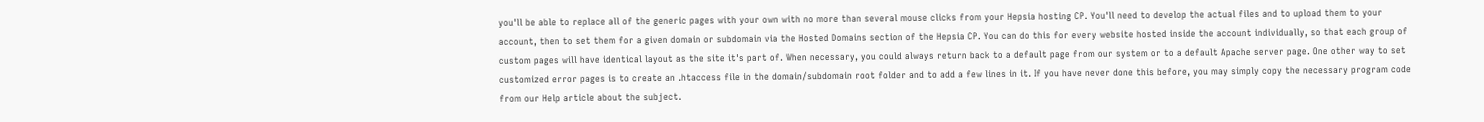you'll be able to replace all of the generic pages with your own with no more than several mouse clicks from your Hepsia hosting CP. You'll need to develop the actual files and to upload them to your account, then to set them for a given domain or subdomain via the Hosted Domains section of the Hepsia CP. You can do this for every website hosted inside the account individually, so that each group of custom pages will have identical layout as the site it's part of. When necessary, you could always return back to a default page from our system or to a default Apache server page. One other way to set customized error pages is to create an .htaccess file in the domain/subdomain root folder and to add a few lines in it. If you have never done this before, you may simply copy the necessary program code from our Help article about the subject.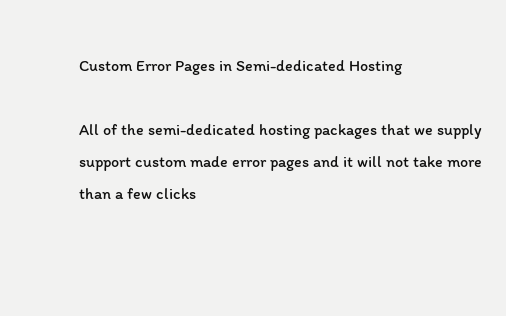Custom Error Pages in Semi-dedicated Hosting

All of the semi-dedicated hosting packages that we supply support custom made error pages and it will not take more than a few clicks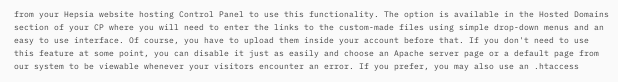from your Hepsia website hosting Control Panel to use this functionality. The option is available in the Hosted Domains section of your CP where you will need to enter the links to the custom-made files using simple drop-down menus and an easy to use interface. Of course, you have to upload them inside your account before that. If you don't need to use this feature at some point, you can disable it just as easily and choose an Apache server page or a default page from our system to be viewable whenever your visitors encounter an error. If you prefer, you may also use an .htaccess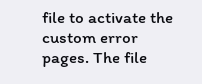file to activate the custom error pages. The file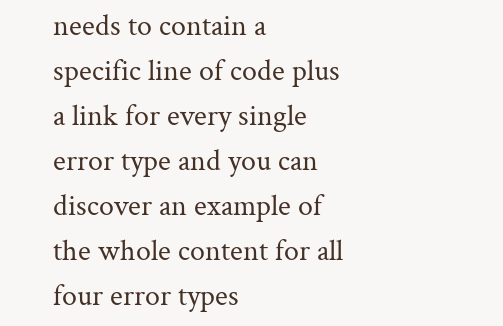needs to contain a specific line of code plus a link for every single error type and you can discover an example of the whole content for all four error types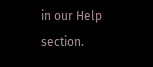in our Help section.